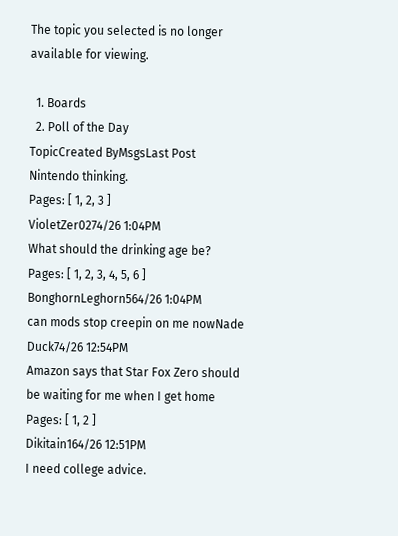The topic you selected is no longer available for viewing.

  1. Boards
  2. Poll of the Day
TopicCreated ByMsgsLast Post
Nintendo thinking.
Pages: [ 1, 2, 3 ]
VioletZer0274/26 1:04PM
What should the drinking age be?
Pages: [ 1, 2, 3, 4, 5, 6 ]
BonghornLeghorn564/26 1:04PM
can mods stop creepin on me nowNade Duck74/26 12:54PM
Amazon says that Star Fox Zero should be waiting for me when I get home
Pages: [ 1, 2 ]
Dikitain164/26 12:51PM
I need college advice.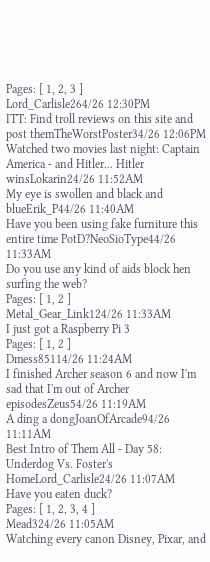Pages: [ 1, 2, 3 ]
Lord_Carlisle264/26 12:30PM
ITT: Find troll reviews on this site and post themTheWorstPoster34/26 12:06PM
Watched two movies last night: Captain America - and Hitler... Hitler winsLokarin24/26 11:52AM
My eye is swollen and black and blueErik_P44/26 11:40AM
Have you been using fake furniture this entire time PotD?NeoSioType44/26 11:33AM
Do you use any kind of aids block hen surfing the web?
Pages: [ 1, 2 ]
Metal_Gear_Link124/26 11:33AM
I just got a Raspberry Pi 3
Pages: [ 1, 2 ]
Dmess85114/26 11:24AM
I finished Archer season 6 and now I'm sad that I'm out of Archer episodesZeus54/26 11:19AM
A ding a dongJoanOfArcade94/26 11:11AM
Best Intro of Them All - Day 58: Underdog Vs. Foster's HomeLord_Carlisle24/26 11:07AM
Have you eaten duck?
Pages: [ 1, 2, 3, 4 ]
Mead324/26 11:05AM
Watching every canon Disney, Pixar, and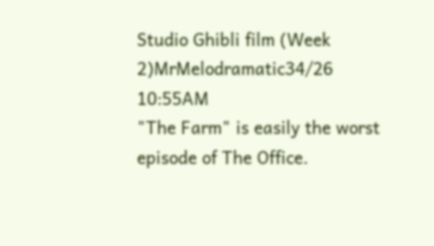Studio Ghibli film (Week 2)MrMelodramatic34/26 10:55AM
"The Farm" is easily the worst episode of The Office.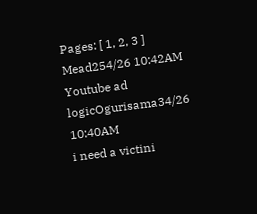Pages: [ 1, 2, 3 ]
Mead254/26 10:42AM
Youtube ad logicOgurisama34/26 10:40AM
i need a victini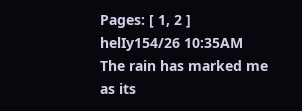Pages: [ 1, 2 ]
helIy154/26 10:35AM
The rain has marked me as its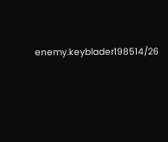enemy.keyblader198514/26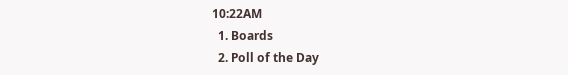10:22AM
  1. Boards
  2. Poll of the Day